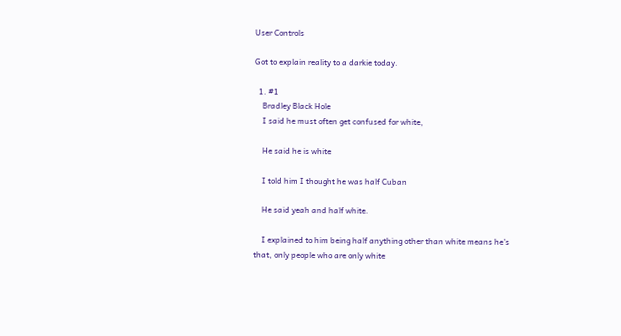User Controls

Got to explain reality to a darkie today.

  1. #1
    Bradley Black Hole
    I said he must often get confused for white,

    He said he is white

    I told him I thought he was half Cuban

    He said yeah and half white.

    I explained to him being half anything other than white means he's that, only people who are only white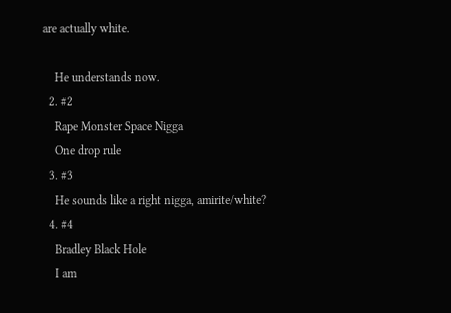are actually white.

    He understands now.
  2. #2
    Rape Monster Space Nigga
    One drop rule
  3. #3
    He sounds like a right nigga, amirite/white?
  4. #4
    Bradley Black Hole
    I am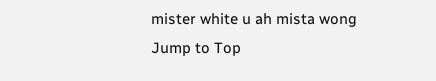mister white u ah mista wong
Jump to Top